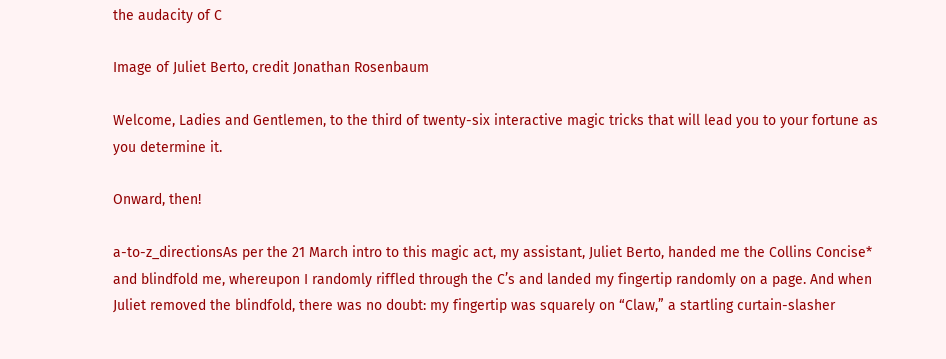the audacity of C

Image of Juliet Berto, credit Jonathan Rosenbaum

Welcome, Ladies and Gentlemen, to the third of twenty-six interactive magic tricks that will lead you to your fortune as you determine it.

Onward, then!

a-to-z_directionsAs per the 21 March intro to this magic act, my assistant, Juliet Berto, handed me the Collins Concise* and blindfold me, whereupon I randomly riffled through the C’s and landed my fingertip randomly on a page. And when Juliet removed the blindfold, there was no doubt: my fingertip was squarely on “Claw,” a startling curtain-slasher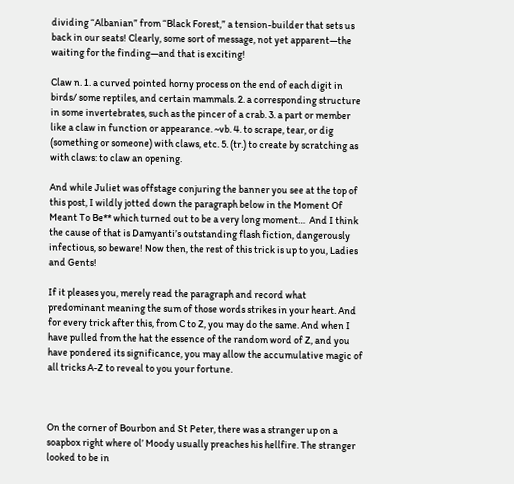dividing “Albanian” from “Black Forest,” a tension-builder that sets us back in our seats! Clearly, some sort of message, not yet apparent—the waiting for the finding—and that is exciting!

Claw n. 1. a curved pointed horny process on the end of each digit in birds/ some reptiles, and certain mammals. 2. a corresponding structure in some invertebrates, such as the pincer of a crab. 3. a part or member like a claw in function or appearance. ~vb. 4. to scrape, tear, or dig (something or someone) with claws, etc. 5. (tr.) to create by scratching as with claws: to claw an opening.

And while Juliet was offstage conjuring the banner you see at the top of this post, I wildly jotted down the paragraph below in the Moment Of Meant To Be** which turned out to be a very long moment…  And I think the cause of that is Damyanti’s outstanding flash fiction, dangerously infectious, so beware! Now then, the rest of this trick is up to you, Ladies and Gents!

If it pleases you, merely read the paragraph and record what predominant meaning the sum of those words strikes in your heart. And for every trick after this, from C to Z, you may do the same. And when I have pulled from the hat the essence of the random word of Z, and you have pondered its significance, you may allow the accumulative magic of all tricks A-Z to reveal to you your fortune.



On the corner of Bourbon and St Peter, there was a stranger up on a soapbox right where ol’ Moody usually preaches his hellfire. The stranger looked to be in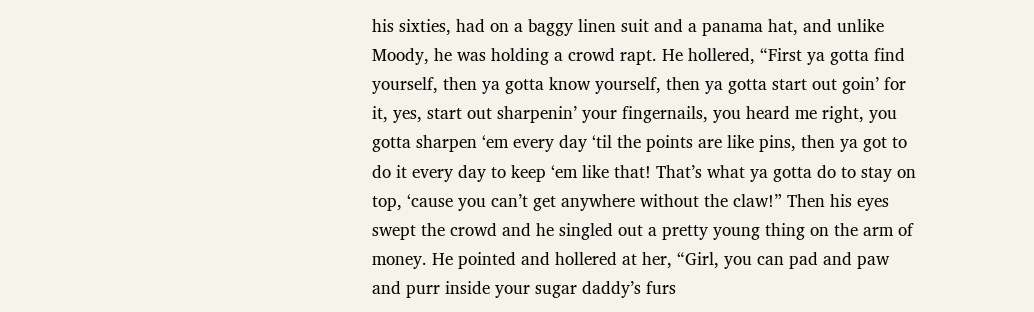his sixties, had on a baggy linen suit and a panama hat, and unlike Moody, he was holding a crowd rapt. He hollered, “First ya gotta find yourself, then ya gotta know yourself, then ya gotta start out goin’ for it, yes, start out sharpenin’ your fingernails, you heard me right, you gotta sharpen ‘em every day ‘til the points are like pins, then ya got to do it every day to keep ‘em like that! That’s what ya gotta do to stay on top, ‘cause you can’t get anywhere without the claw!” Then his eyes swept the crowd and he singled out a pretty young thing on the arm of money. He pointed and hollered at her, “Girl, you can pad and paw and purr inside your sugar daddy’s furs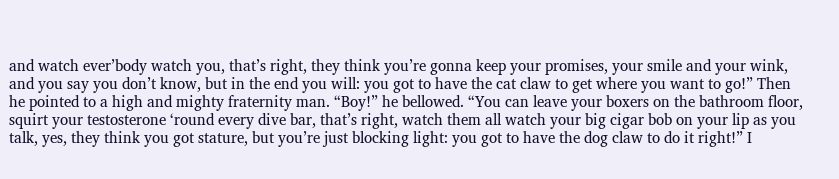and watch ever’body watch you, that’s right, they think you’re gonna keep your promises, your smile and your wink, and you say you don’t know, but in the end you will: you got to have the cat claw to get where you want to go!” Then he pointed to a high and mighty fraternity man. “Boy!” he bellowed. “You can leave your boxers on the bathroom floor, squirt your testosterone ‘round every dive bar, that’s right, watch them all watch your big cigar bob on your lip as you talk, yes, they think you got stature, but you’re just blocking light: you got to have the dog claw to do it right!” I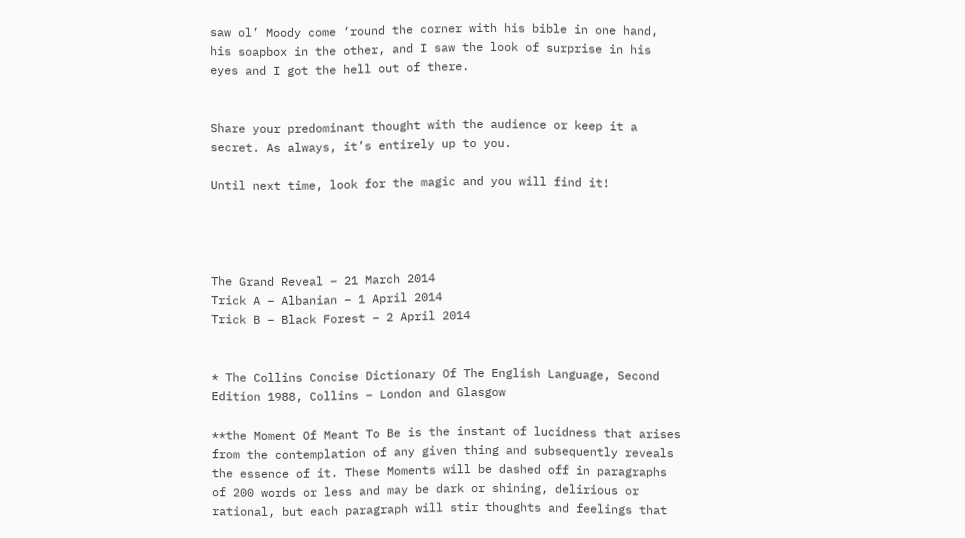saw ol’ Moody come ‘round the corner with his bible in one hand, his soapbox in the other, and I saw the look of surprise in his eyes and I got the hell out of there.


Share your predominant thought with the audience or keep it a secret. As always, it’s entirely up to you.

Until next time, look for the magic and you will find it!




The Grand Reveal – 21 March 2014
Trick A – Albanian – 1 April 2014
Trick B – Black Forest – 2 April 2014


* The Collins Concise Dictionary Of The English Language, Second Edition 1988, Collins – London and Glasgow

**the Moment Of Meant To Be is the instant of lucidness that arises from the contemplation of any given thing and subsequently reveals the essence of it. These Moments will be dashed off in paragraphs of 200 words or less and may be dark or shining, delirious or rational, but each paragraph will stir thoughts and feelings that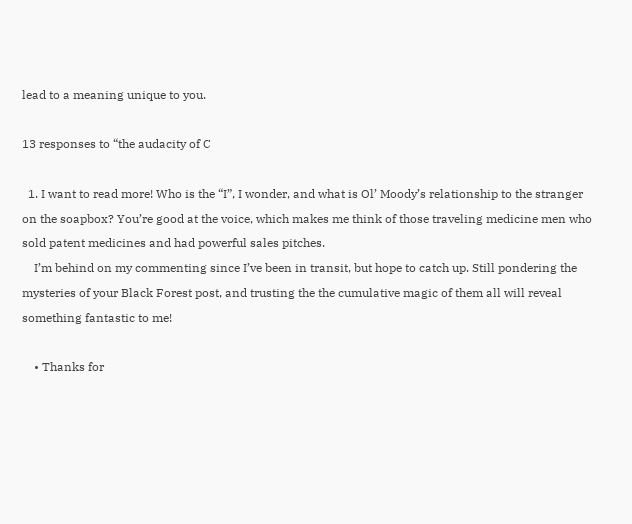lead to a meaning unique to you.

13 responses to “the audacity of C

  1. I want to read more! Who is the “I”, I wonder, and what is Ol’ Moody’s relationship to the stranger on the soapbox? You’re good at the voice, which makes me think of those traveling medicine men who sold patent medicines and had powerful sales pitches.
    I’m behind on my commenting since I’ve been in transit, but hope to catch up. Still pondering the mysteries of your Black Forest post, and trusting the the cumulative magic of them all will reveal something fantastic to me!

    • Thanks for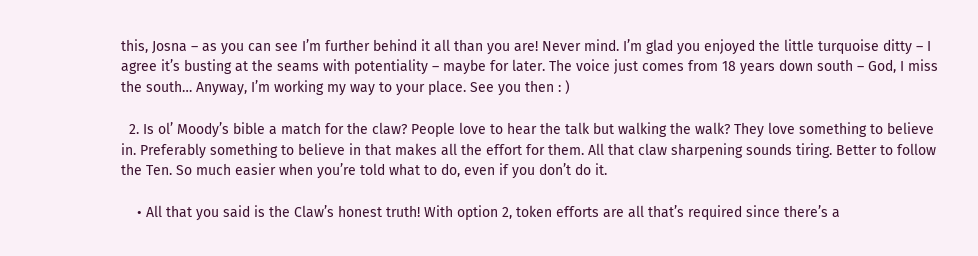this, Josna – as you can see I’m further behind it all than you are! Never mind. I’m glad you enjoyed the little turquoise ditty – I agree it’s busting at the seams with potentiality – maybe for later. The voice just comes from 18 years down south – God, I miss the south… Anyway, I’m working my way to your place. See you then : )

  2. Is ol’ Moody’s bible a match for the claw? People love to hear the talk but walking the walk? They love something to believe in. Preferably something to believe in that makes all the effort for them. All that claw sharpening sounds tiring. Better to follow the Ten. So much easier when you’re told what to do, even if you don’t do it.

    • All that you said is the Claw’s honest truth! With option 2, token efforts are all that’s required since there’s a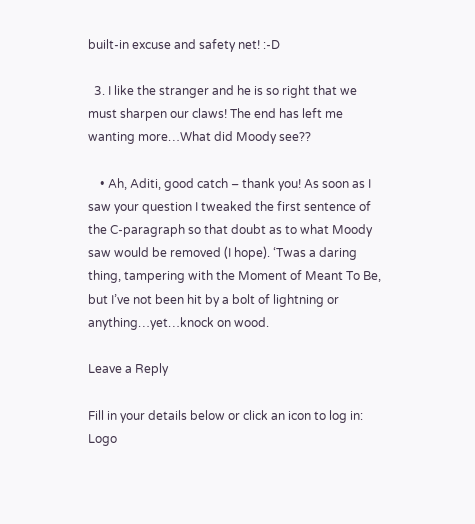built-in excuse and safety net! :-D

  3. I like the stranger and he is so right that we must sharpen our claws! The end has left me wanting more…What did Moody see??

    • Ah, Aditi, good catch – thank you! As soon as I saw your question I tweaked the first sentence of the C-paragraph so that doubt as to what Moody saw would be removed (I hope). ‘Twas a daring thing, tampering with the Moment of Meant To Be, but I’ve not been hit by a bolt of lightning or anything…yet…knock on wood.

Leave a Reply

Fill in your details below or click an icon to log in: Logo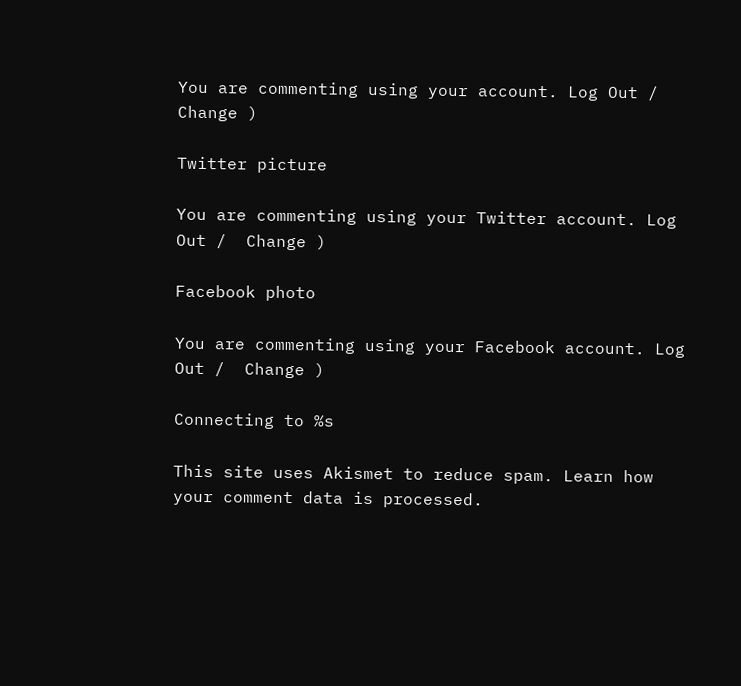You are commenting using your account. Log Out /  Change )

Twitter picture

You are commenting using your Twitter account. Log Out /  Change )

Facebook photo

You are commenting using your Facebook account. Log Out /  Change )

Connecting to %s

This site uses Akismet to reduce spam. Learn how your comment data is processed.